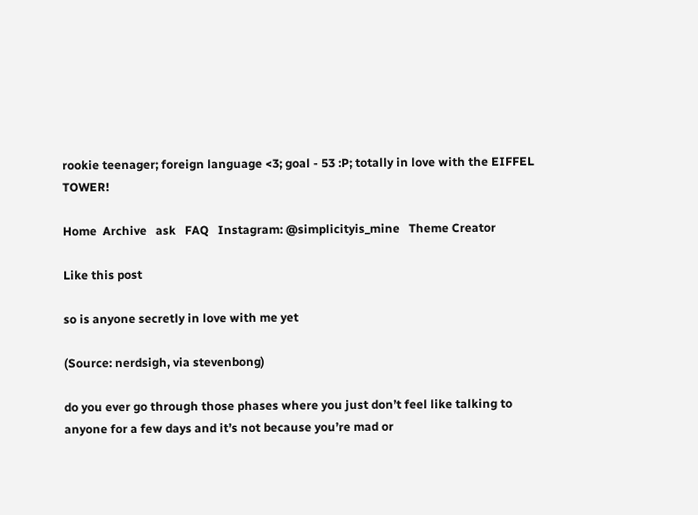rookie teenager; foreign language <3; goal - 53 :P; totally in love with the EIFFEL TOWER!

Home  Archive   ask   FAQ   Instagram: @simplicityis_mine   Theme Creator

Like this post

so is anyone secretly in love with me yet

(Source: nerdsigh, via stevenbong)

do you ever go through those phases where you just don’t feel like talking to anyone for a few days and it’s not because you’re mad or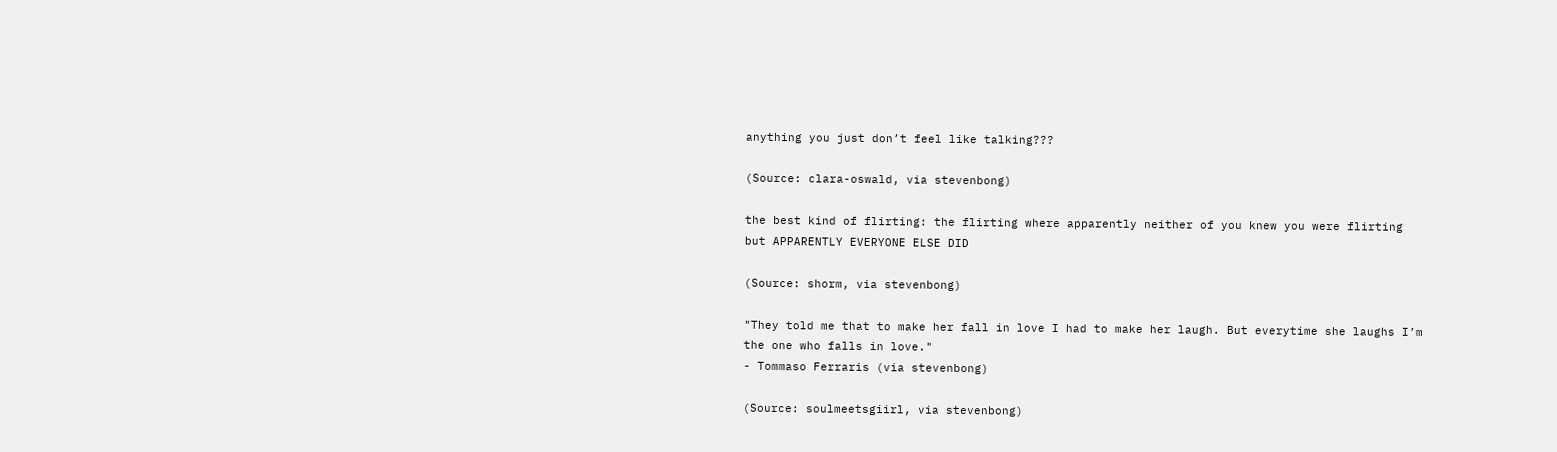anything you just don’t feel like talking???

(Source: clara-oswald, via stevenbong)

the best kind of flirting: the flirting where apparently neither of you knew you were flirting but APPARENTLY EVERYONE ELSE DID

(Source: shorm, via stevenbong)

"They told me that to make her fall in love I had to make her laugh. But everytime she laughs I’m the one who falls in love."
- Tommaso Ferraris (via stevenbong)

(Source: soulmeetsgiirl, via stevenbong)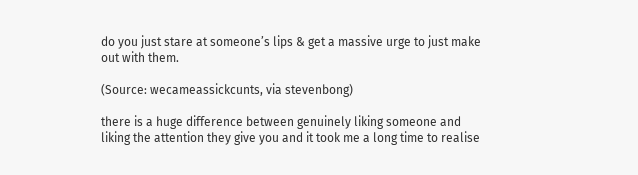do you just stare at someone’s lips & get a massive urge to just make out with them.

(Source: wecameassickcunts, via stevenbong)

there is a huge difference between genuinely liking someone and liking the attention they give you and it took me a long time to realise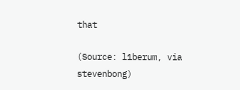that

(Source: l1berum, via stevenbong)